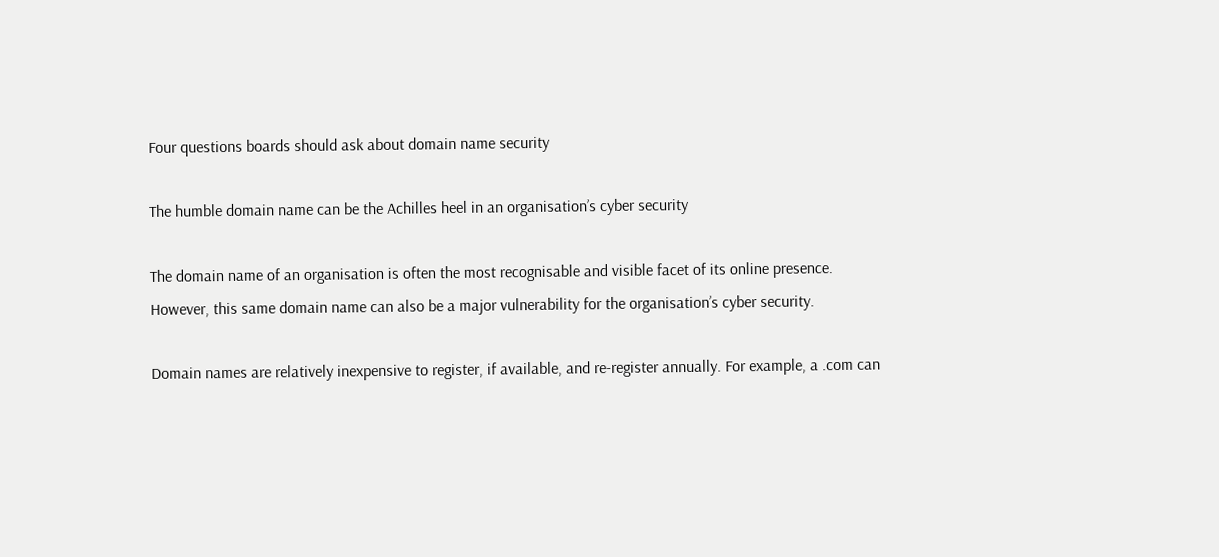Four questions boards should ask about domain name security

The humble domain name can be the Achilles heel in an organisation’s cyber security

The domain name of an organisation is often the most recognisable and visible facet of its online presence. However, this same domain name can also be a major vulnerability for the organisation’s cyber security.

Domain names are relatively inexpensive to register, if available, and re-register annually. For example, a .com can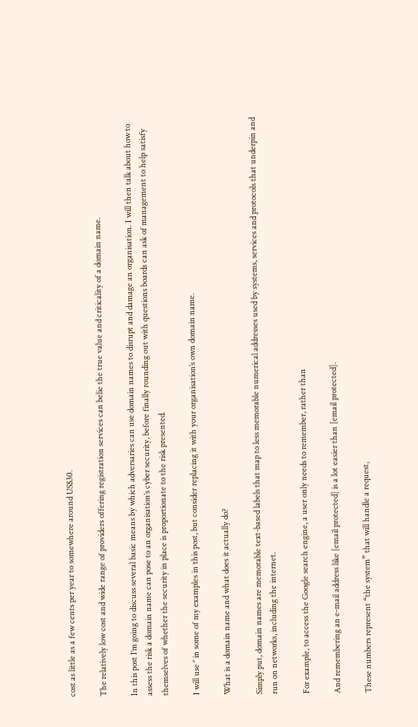cost as little as a few cents per year to somewhere around US$30.

The relatively low cost and wide range of providers offering registration services can belie the true value and criticality of a domain name.

In this post I’m going to discuss several basic means by which adversaries can use domain names to disrupt and damage an organisation. I will then talk about how to assess the risk a domain name can pose to an organisation’s cyber security, before finally rounding out with questions boards can ask of management to help satisfy themselves of whether the security in place is proportionate to the risk presented.

I will use ‘’ in some of my examples in this post, but consider replacing it with your organisation’s own domain name.

What is a domain name and what does it actually do?

Simply put, domain names are memorable text-based labels that map to less memorable numerical addresses used by systems, services and protocols that underpin and run on networks, including the internet.

For example, to access the Google search engine, a user only needs to remember, rather than

And remembering an e-mail address like [email protected] is a lot easier than [email protected].

These numbers represent “the system” that will handle a request,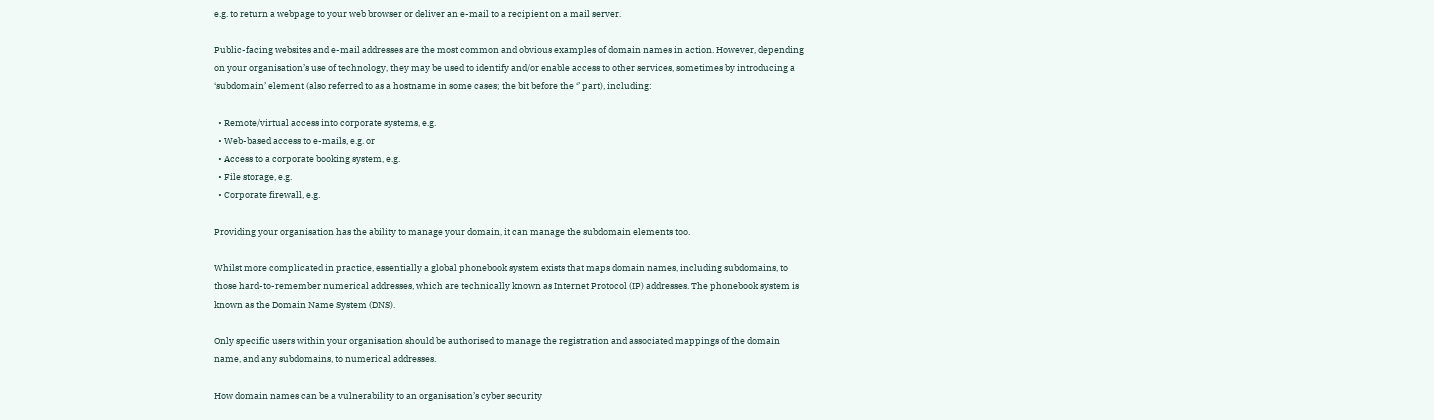e.g. to return a webpage to your web browser or deliver an e-mail to a recipient on a mail server.

Public-facing websites and e-mail addresses are the most common and obvious examples of domain names in action. However, depending on your organisation’s use of technology, they may be used to identify and/or enable access to other services, sometimes by introducing a ‘subdomain’ element (also referred to as a hostname in some cases; the bit before the ‘’ part), including:

  • Remote/virtual access into corporate systems, e.g.
  • Web-based access to e-mails, e.g. or
  • Access to a corporate booking system, e.g.
  • File storage, e.g.
  • Corporate firewall, e.g.

Providing your organisation has the ability to manage your domain, it can manage the subdomain elements too.

Whilst more complicated in practice, essentially a global phonebook system exists that maps domain names, including subdomains, to those hard-to-remember numerical addresses, which are technically known as Internet Protocol (IP) addresses. The phonebook system is known as the Domain Name System (DNS).

Only specific users within your organisation should be authorised to manage the registration and associated mappings of the domain name, and any subdomains, to numerical addresses.

How domain names can be a vulnerability to an organisation’s cyber security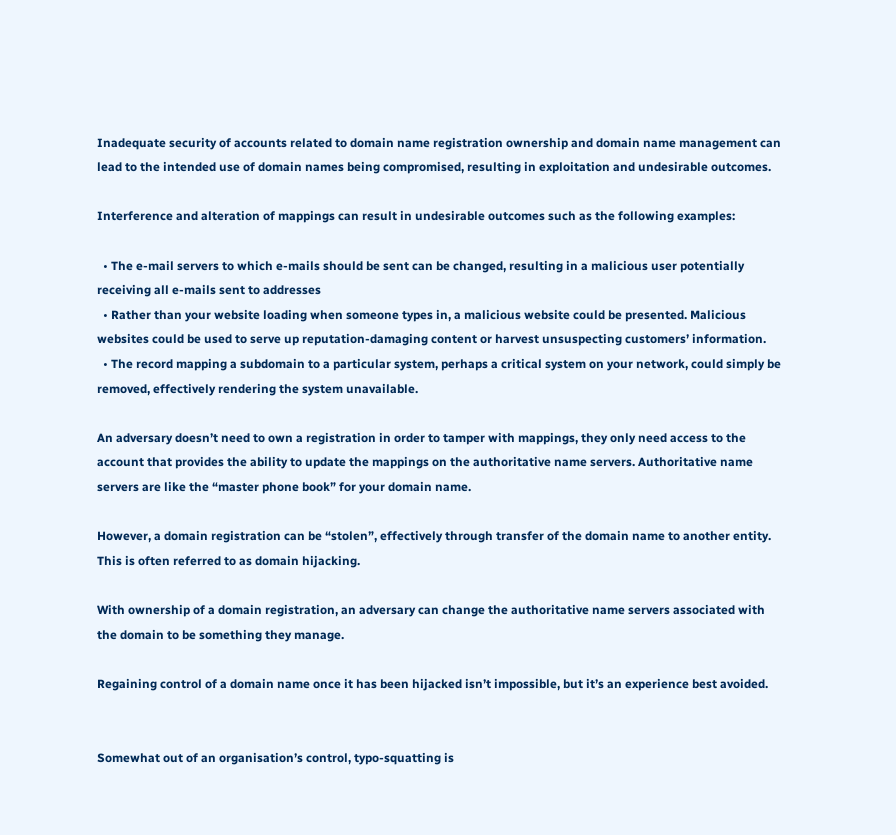Inadequate security of accounts related to domain name registration ownership and domain name management can lead to the intended use of domain names being compromised, resulting in exploitation and undesirable outcomes.

Interference and alteration of mappings can result in undesirable outcomes such as the following examples:

  • The e-mail servers to which e-mails should be sent can be changed, resulting in a malicious user potentially receiving all e-mails sent to addresses
  • Rather than your website loading when someone types in, a malicious website could be presented. Malicious websites could be used to serve up reputation-damaging content or harvest unsuspecting customers’ information.
  • The record mapping a subdomain to a particular system, perhaps a critical system on your network, could simply be removed, effectively rendering the system unavailable.

An adversary doesn’t need to own a registration in order to tamper with mappings, they only need access to the account that provides the ability to update the mappings on the authoritative name servers. Authoritative name servers are like the “master phone book” for your domain name.

However, a domain registration can be “stolen”, effectively through transfer of the domain name to another entity. This is often referred to as domain hijacking.

With ownership of a domain registration, an adversary can change the authoritative name servers associated with the domain to be something they manage.

Regaining control of a domain name once it has been hijacked isn’t impossible, but it’s an experience best avoided.


Somewhat out of an organisation’s control, typo-squatting is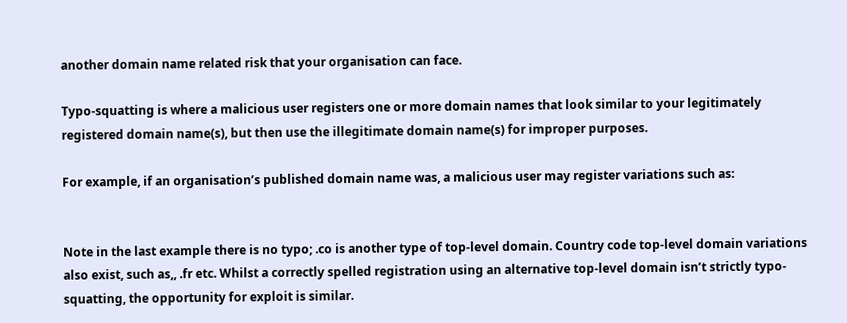another domain name related risk that your organisation can face.

Typo-squatting is where a malicious user registers one or more domain names that look similar to your legitimately registered domain name(s), but then use the illegitimate domain name(s) for improper purposes.

For example, if an organisation’s published domain name was, a malicious user may register variations such as:


Note in the last example there is no typo; .co is another type of top-level domain. Country code top-level domain variations also exist, such as,, .fr etc. Whilst a correctly spelled registration using an alternative top-level domain isn’t strictly typo-squatting, the opportunity for exploit is similar.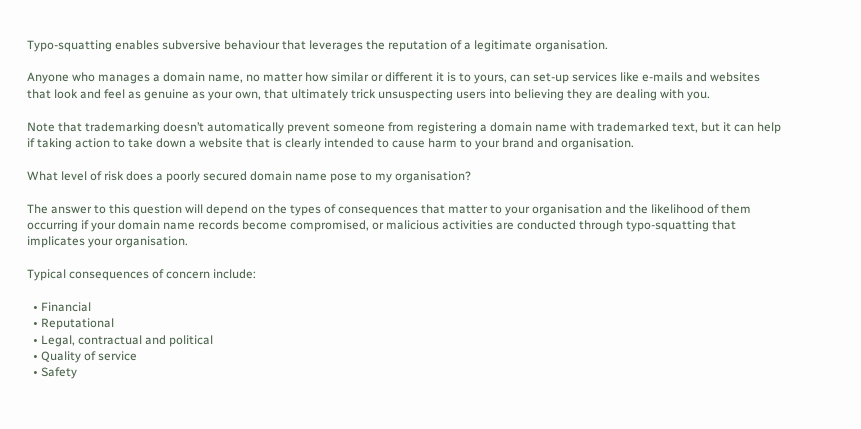Typo-squatting enables subversive behaviour that leverages the reputation of a legitimate organisation.

Anyone who manages a domain name, no matter how similar or different it is to yours, can set-up services like e-mails and websites that look and feel as genuine as your own, that ultimately trick unsuspecting users into believing they are dealing with you.

Note that trademarking doesn’t automatically prevent someone from registering a domain name with trademarked text, but it can help if taking action to take down a website that is clearly intended to cause harm to your brand and organisation.

What level of risk does a poorly secured domain name pose to my organisation?

The answer to this question will depend on the types of consequences that matter to your organisation and the likelihood of them occurring if your domain name records become compromised, or malicious activities are conducted through typo-squatting that implicates your organisation.

Typical consequences of concern include:

  • Financial
  • Reputational
  • Legal, contractual and political
  • Quality of service
  • Safety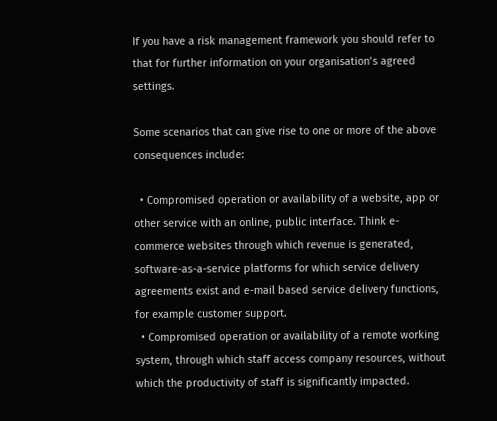If you have a risk management framework you should refer to that for further information on your organisation’s agreed settings.

Some scenarios that can give rise to one or more of the above consequences include:

  • Compromised operation or availability of a website, app or other service with an online, public interface. Think e-commerce websites through which revenue is generated, software-as-a-service platforms for which service delivery agreements exist and e-mail based service delivery functions, for example customer support.
  • Compromised operation or availability of a remote working system, through which staff access company resources, without which the productivity of staff is significantly impacted.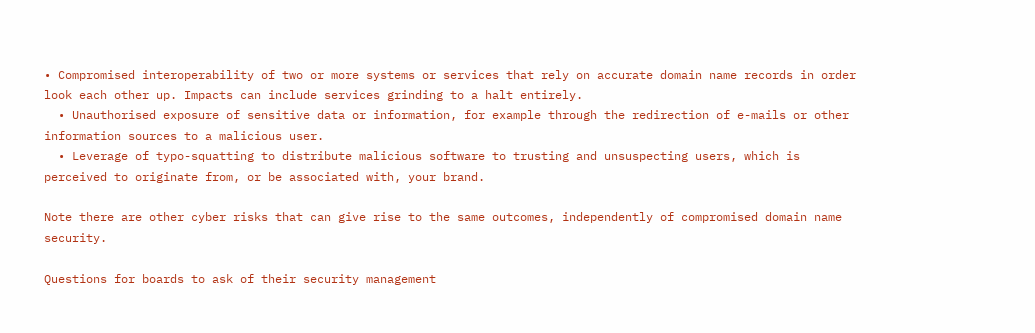• Compromised interoperability of two or more systems or services that rely on accurate domain name records in order look each other up. Impacts can include services grinding to a halt entirely.
  • Unauthorised exposure of sensitive data or information, for example through the redirection of e-mails or other information sources to a malicious user.
  • Leverage of typo-squatting to distribute malicious software to trusting and unsuspecting users, which is perceived to originate from, or be associated with, your brand.

Note there are other cyber risks that can give rise to the same outcomes, independently of compromised domain name security.

Questions for boards to ask of their security management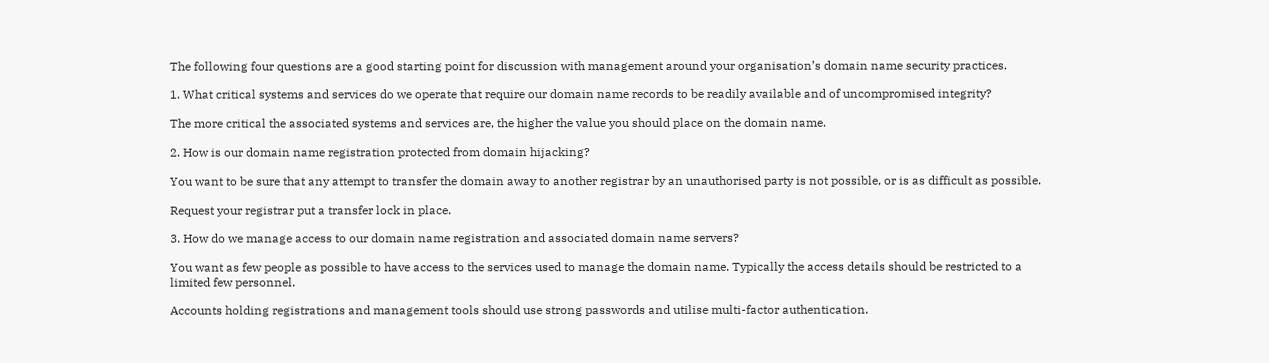The following four questions are a good starting point for discussion with management around your organisation’s domain name security practices.

1. What critical systems and services do we operate that require our domain name records to be readily available and of uncompromised integrity?

The more critical the associated systems and services are, the higher the value you should place on the domain name.

2. How is our domain name registration protected from domain hijacking?

You want to be sure that any attempt to transfer the domain away to another registrar by an unauthorised party is not possible, or is as difficult as possible.

Request your registrar put a transfer lock in place.

3. How do we manage access to our domain name registration and associated domain name servers?

You want as few people as possible to have access to the services used to manage the domain name. Typically the access details should be restricted to a limited few personnel.

Accounts holding registrations and management tools should use strong passwords and utilise multi-factor authentication.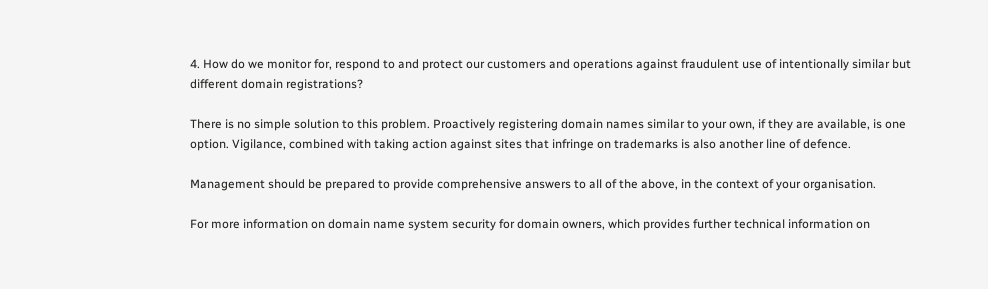4. How do we monitor for, respond to and protect our customers and operations against fraudulent use of intentionally similar but different domain registrations?

There is no simple solution to this problem. Proactively registering domain names similar to your own, if they are available, is one option. Vigilance, combined with taking action against sites that infringe on trademarks is also another line of defence.

Management should be prepared to provide comprehensive answers to all of the above, in the context of your organisation.

For more information on domain name system security for domain owners, which provides further technical information on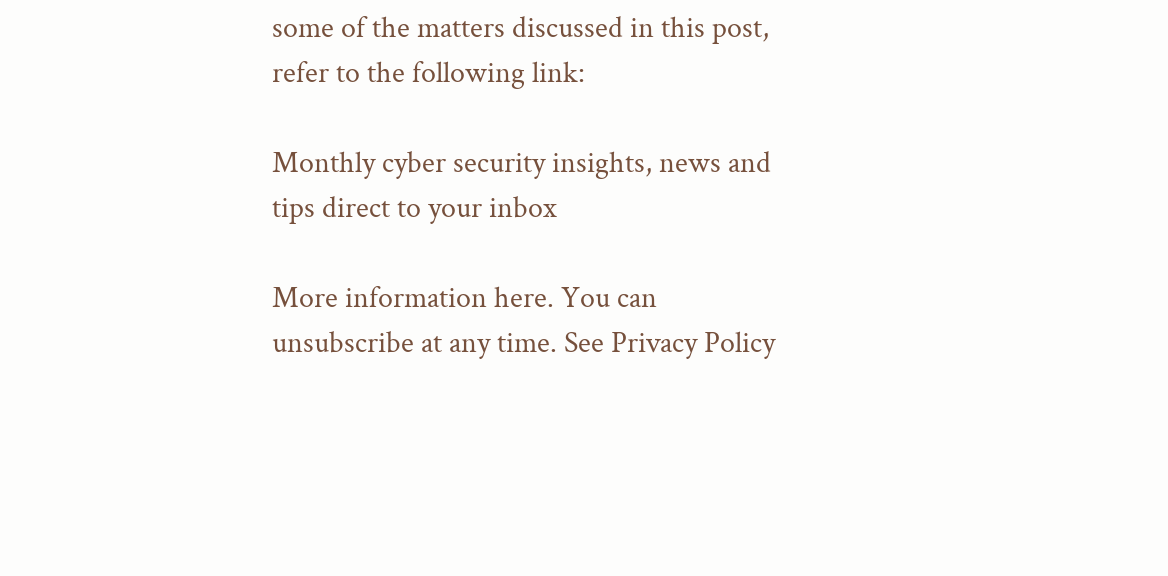some of the matters discussed in this post, refer to the following link:

Monthly cyber security insights, news and tips direct to your inbox

More information here. You can unsubscribe at any time. See Privacy Policy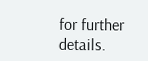for further details.